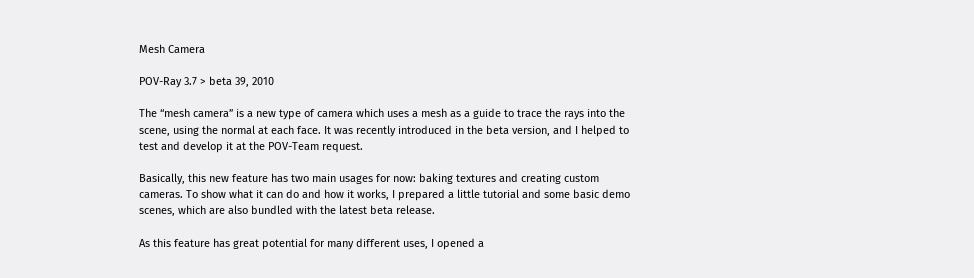Mesh Camera

POV-Ray 3.7 > beta 39, 2010

The “mesh camera” is a new type of camera which uses a mesh as a guide to trace the rays into the scene, using the normal at each face. It was recently introduced in the beta version, and I helped to test and develop it at the POV-Team request.

Basically, this new feature has two main usages for now: baking textures and creating custom cameras. To show what it can do and how it works, I prepared a little tutorial and some basic demo scenes, which are also bundled with the latest beta release.

As this feature has great potential for many different uses, I opened a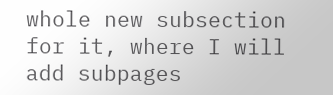whole new subsection for it, where I will add subpages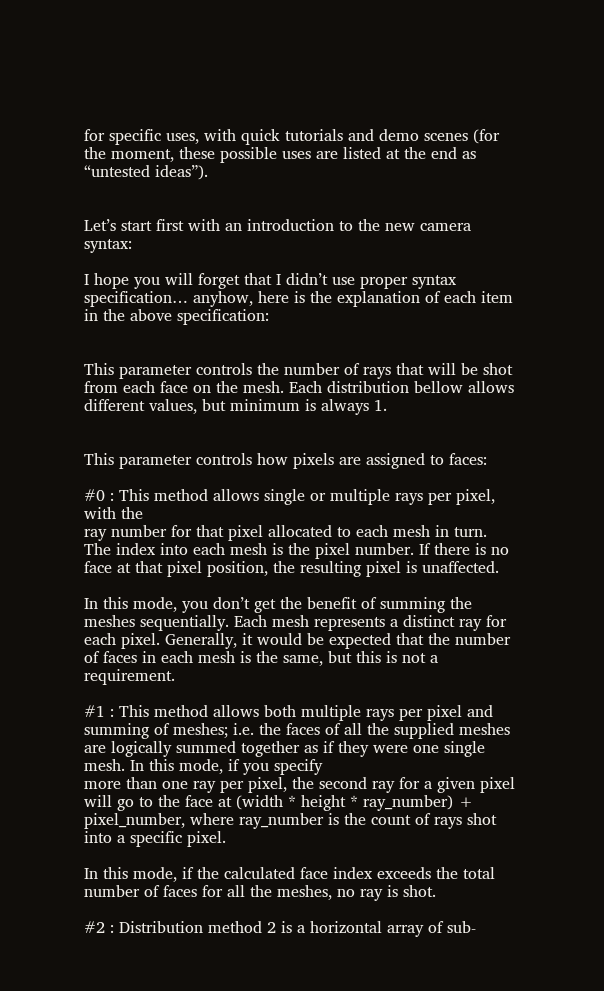for specific uses, with quick tutorials and demo scenes (for the moment, these possible uses are listed at the end as “untested ideas”).


Let’s start first with an introduction to the new camera syntax:

I hope you will forget that I didn’t use proper syntax specification… anyhow, here is the explanation of each item in the above specification:


This parameter controls the number of rays that will be shot from each face on the mesh. Each distribution bellow allows different values, but minimum is always 1.


This parameter controls how pixels are assigned to faces:

#0 : This method allows single or multiple rays per pixel, with the
ray number for that pixel allocated to each mesh in turn. The index into each mesh is the pixel number. If there is no face at that pixel position, the resulting pixel is unaffected.

In this mode, you don’t get the benefit of summing the meshes sequentially. Each mesh represents a distinct ray for each pixel. Generally, it would be expected that the number of faces in each mesh is the same, but this is not a requirement.

#1 : This method allows both multiple rays per pixel and summing of meshes; i.e. the faces of all the supplied meshes are logically summed together as if they were one single mesh. In this mode, if you specify
more than one ray per pixel, the second ray for a given pixel will go to the face at (width * height * ray_number) + pixel_number, where ray_number is the count of rays shot into a specific pixel.

In this mode, if the calculated face index exceeds the total number of faces for all the meshes, no ray is shot.

#2 : Distribution method 2 is a horizontal array of sub-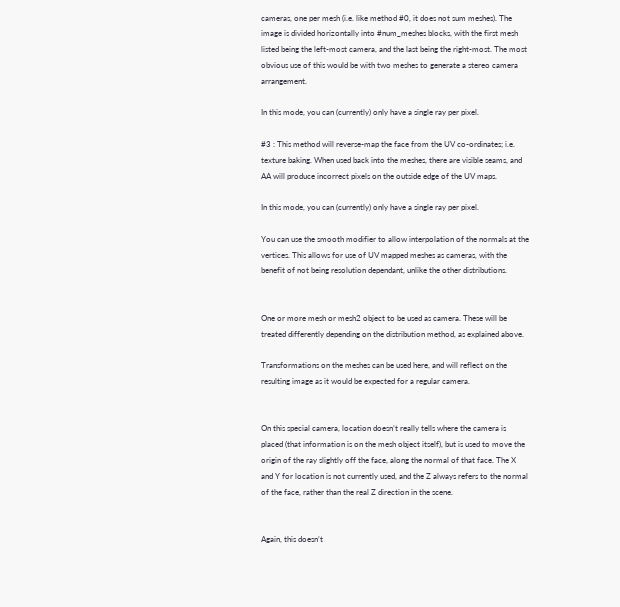cameras, one per mesh (i.e. like method #0, it does not sum meshes). The image is divided horizontally into #num_meshes blocks, with the first mesh
listed being the left-most camera, and the last being the right-most. The most obvious use of this would be with two meshes to generate a stereo camera arrangement.

In this mode, you can (currently) only have a single ray per pixel.

#3 : This method will reverse-map the face from the UV co-ordinates; i.e. texture baking. When used back into the meshes, there are visible seams, and AA will produce incorrect pixels on the outside edge of the UV maps.

In this mode, you can (currently) only have a single ray per pixel.

You can use the smooth modifier to allow interpolation of the normals at the vertices. This allows for use of UV mapped meshes as cameras, with the benefit of not being resolution dependant, unlike the other distributions.


One or more mesh or mesh2 object to be used as camera. These will be treated differently depending on the distribution method, as explained above.

Transformations on the meshes can be used here, and will reflect on the resulting image as it would be expected for a regular camera.


On this special camera, location doesn’t really tells where the camera is placed (that information is on the mesh object itself), but is used to move the origin of the ray slightly off the face, along the normal of that face. The X and Y for location is not currently used, and the Z always refers to the normal of the face, rather than the real Z direction in the scene.


Again, this doesn’t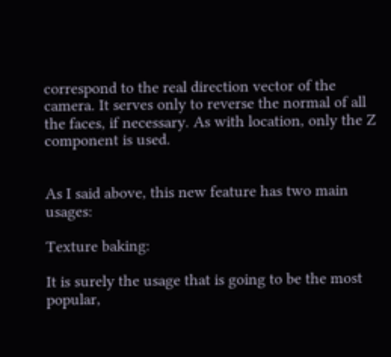correspond to the real direction vector of the camera. It serves only to reverse the normal of all the faces, if necessary. As with location, only the Z component is used.


As I said above, this new feature has two main usages:

Texture baking:

It is surely the usage that is going to be the most popular,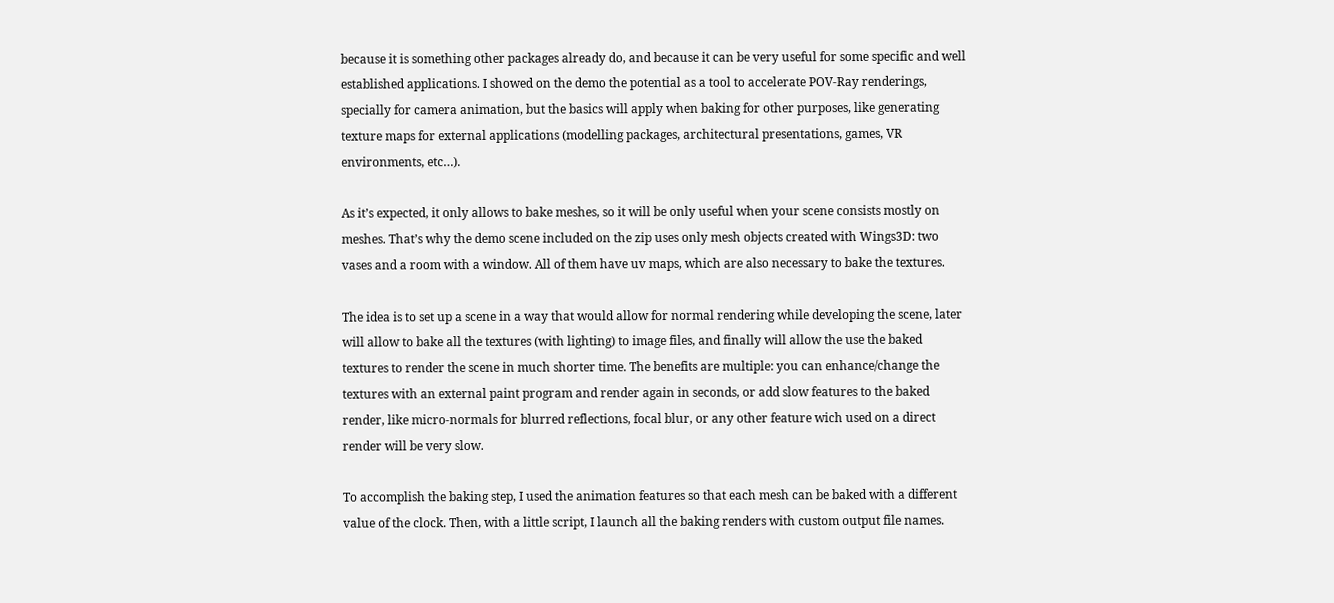because it is something other packages already do, and because it can be very useful for some specific and well established applications. I showed on the demo the potential as a tool to accelerate POV-Ray renderings, specially for camera animation, but the basics will apply when baking for other purposes, like generating texture maps for external applications (modelling packages, architectural presentations, games, VR environments, etc…).

As it’s expected, it only allows to bake meshes, so it will be only useful when your scene consists mostly on meshes. That’s why the demo scene included on the zip uses only mesh objects created with Wings3D: two vases and a room with a window. All of them have uv maps, which are also necessary to bake the textures.

The idea is to set up a scene in a way that would allow for normal rendering while developing the scene, later will allow to bake all the textures (with lighting) to image files, and finally will allow the use the baked textures to render the scene in much shorter time. The benefits are multiple: you can enhance/change the textures with an external paint program and render again in seconds, or add slow features to the baked render, like micro-normals for blurred reflections, focal blur, or any other feature wich used on a direct render will be very slow.

To accomplish the baking step, I used the animation features so that each mesh can be baked with a different value of the clock. Then, with a little script, I launch all the baking renders with custom output file names.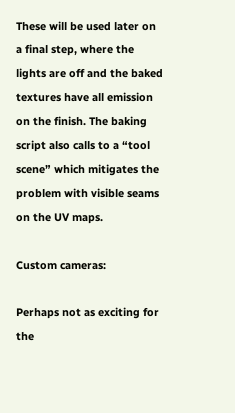These will be used later on a final step, where the lights are off and the baked textures have all emission on the finish. The baking script also calls to a “tool scene” which mitigates the problem with visible seams on the UV maps.

Custom cameras:

Perhaps not as exciting for the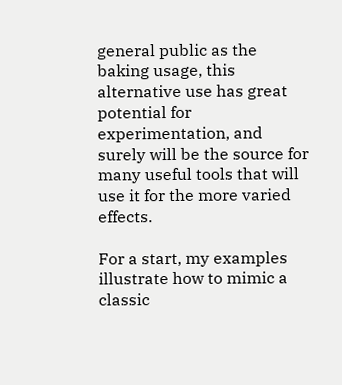general public as the baking usage, this alternative use has great potential for experimentation, and surely will be the source for many useful tools that will use it for the more varied effects.

For a start, my examples illustrate how to mimic a classic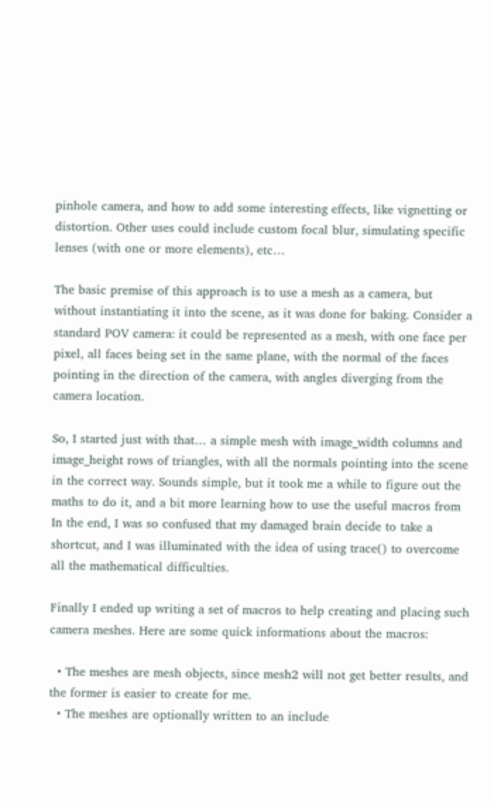pinhole camera, and how to add some interesting effects, like vignetting or distortion. Other uses could include custom focal blur, simulating specific lenses (with one or more elements), etc…

The basic premise of this approach is to use a mesh as a camera, but without instantiating it into the scene, as it was done for baking. Consider a standard POV camera: it could be represented as a mesh, with one face per pixel, all faces being set in the same plane, with the normal of the faces pointing in the direction of the camera, with angles diverging from the camera location.

So, I started just with that… a simple mesh with image_width columns and image_height rows of triangles, with all the normals pointing into the scene in the correct way. Sounds simple, but it took me a while to figure out the maths to do it, and a bit more learning how to use the useful macros from In the end, I was so confused that my damaged brain decide to take a shortcut, and I was illuminated with the idea of using trace() to overcome all the mathematical difficulties.

Finally I ended up writing a set of macros to help creating and placing such camera meshes. Here are some quick informations about the macros:

  • The meshes are mesh objects, since mesh2 will not get better results, and the former is easier to create for me.
  • The meshes are optionally written to an include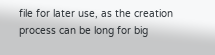file for later use, as the creation process can be long for big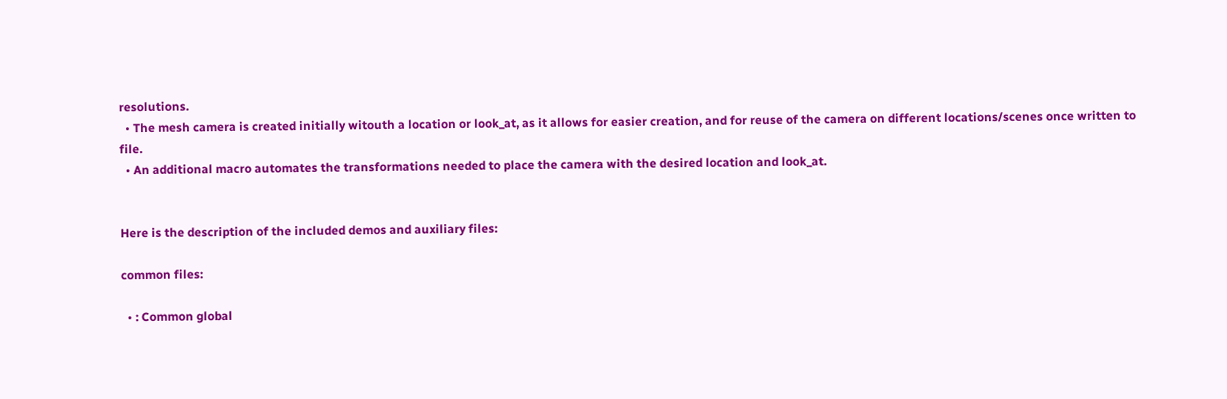resolutions.
  • The mesh camera is created initially witouth a location or look_at, as it allows for easier creation, and for reuse of the camera on different locations/scenes once written to file.
  • An additional macro automates the transformations needed to place the camera with the desired location and look_at.


Here is the description of the included demos and auxiliary files:

common files:

  • : Common global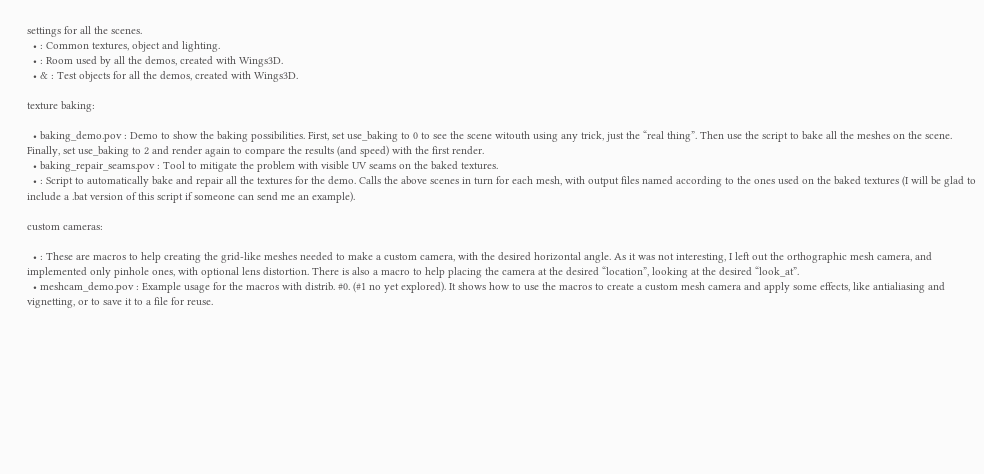settings for all the scenes.
  • : Common textures, object and lighting.
  • : Room used by all the demos, created with Wings3D.
  • & : Test objects for all the demos, created with Wings3D.

texture baking:

  • baking_demo.pov : Demo to show the baking possibilities. First, set use_baking to 0 to see the scene witouth using any trick, just the “real thing”. Then use the script to bake all the meshes on the scene. Finally, set use_baking to 2 and render again to compare the results (and speed) with the first render.
  • baking_repair_seams.pov : Tool to mitigate the problem with visible UV seams on the baked textures.
  • : Script to automatically bake and repair all the textures for the demo. Calls the above scenes in turn for each mesh, with output files named according to the ones used on the baked textures (I will be glad to include a .bat version of this script if someone can send me an example).

custom cameras:

  • : These are macros to help creating the grid-like meshes needed to make a custom camera, with the desired horizontal angle. As it was not interesting, I left out the orthographic mesh camera, and implemented only pinhole ones, with optional lens distortion. There is also a macro to help placing the camera at the desired “location”, looking at the desired “look_at”.
  • meshcam_demo.pov : Example usage for the macros with distrib. #0. (#1 no yet explored). It shows how to use the macros to create a custom mesh camera and apply some effects, like antialiasing and vignetting, or to save it to a file for reuse.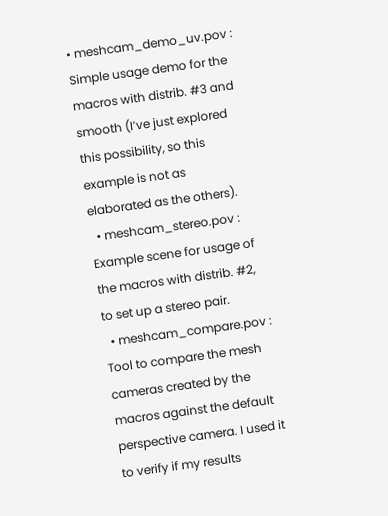• meshcam_demo_uv.pov : Simple usage demo for the macros with distrib. #3 and smooth (I’ve just explored this possibility, so this example is not as elaborated as the others).
  • meshcam_stereo.pov : Example scene for usage of the macros with distrib. #2, to set up a stereo pair.
  • meshcam_compare.pov : Tool to compare the mesh cameras created by the macros against the default perspective camera. I used it to verify if my results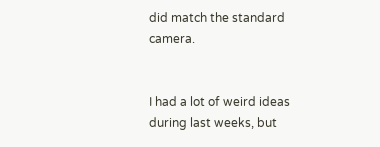did match the standard camera.


I had a lot of weird ideas during last weeks, but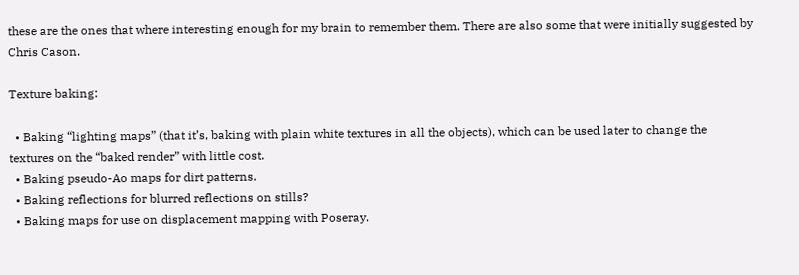these are the ones that where interesting enough for my brain to remember them. There are also some that were initially suggested by Chris Cason.

Texture baking:

  • Baking “lighting maps” (that it’s, baking with plain white textures in all the objects), which can be used later to change the textures on the “baked render” with little cost.
  • Baking pseudo-Ao maps for dirt patterns.
  • Baking reflections for blurred reflections on stills?
  • Baking maps for use on displacement mapping with Poseray.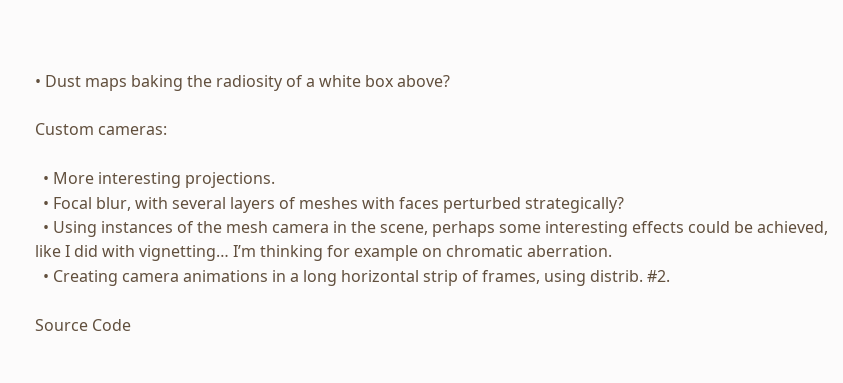• Dust maps baking the radiosity of a white box above?

Custom cameras:

  • More interesting projections.
  • Focal blur, with several layers of meshes with faces perturbed strategically?
  • Using instances of the mesh camera in the scene, perhaps some interesting effects could be achieved, like I did with vignetting… I’m thinking for example on chromatic aberration.
  • Creating camera animations in a long horizontal strip of frames, using distrib. #2.

Source Code